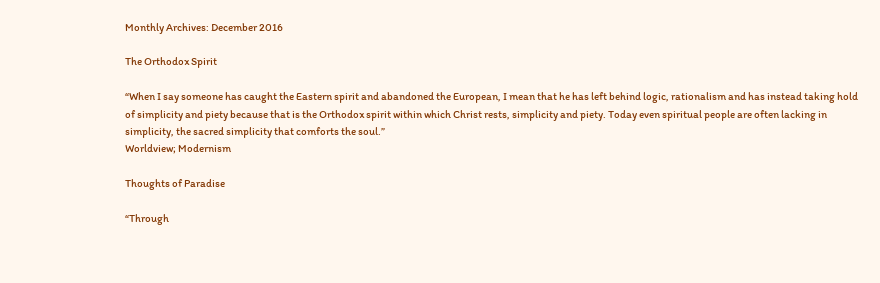Monthly Archives: December 2016

The Orthodox Spirit

“When I say someone has caught the Eastern spirit and abandoned the European, I mean that he has left behind logic, rationalism and has instead taking hold of simplicity and piety because that is the Orthodox spirit within which Christ rests, simplicity and piety. Today even spiritual people are often lacking in simplicity, the sacred simplicity that comforts the soul.”
Worldview; Modernism

Thoughts of Paradise

“Through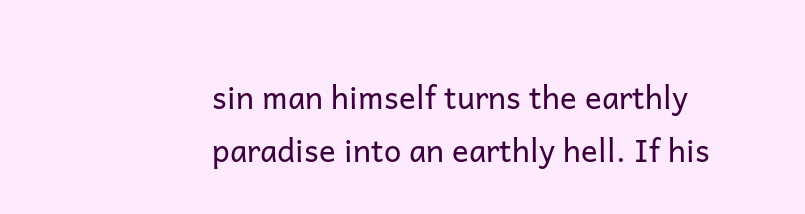sin man himself turns the earthly paradise into an earthly hell. If his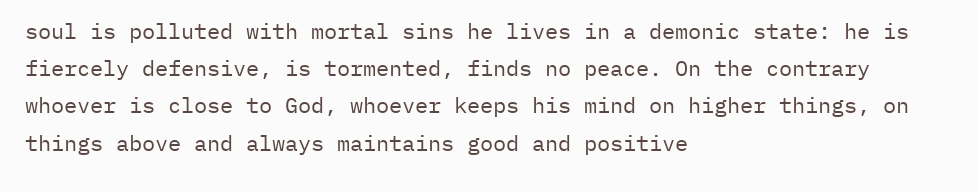soul is polluted with mortal sins he lives in a demonic state: he is fiercely defensive, is tormented, finds no peace. On the contrary whoever is close to God, whoever keeps his mind on higher things, on things above and always maintains good and positive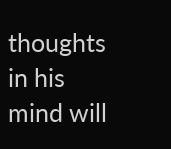thoughts in his mind will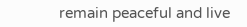remain peaceful and live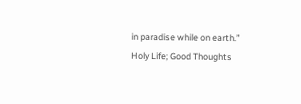in paradise while on earth.”
Holy Life; Good Thoughts